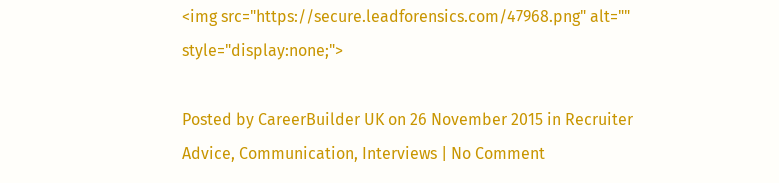<img src="https://secure.leadforensics.com/47968.png" alt="" style="display:none;">

Posted by CareerBuilder UK on 26 November 2015 in Recruiter Advice, Communication, Interviews | No Comment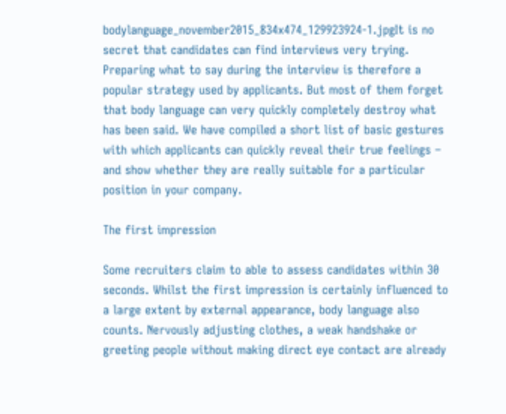bodylanguage_november2015_834x474_129923924-1.jpgIt is no secret that candidates can find interviews very trying. Preparing what to say during the interview is therefore a popular strategy used by applicants. But most of them forget that body language can very quickly completely destroy what has been said. We have compiled a short list of basic gestures with which applicants can quickly reveal their true feelings – and show whether they are really suitable for a particular position in your company.

The first impression

Some recruiters claim to able to assess candidates within 30 seconds. Whilst the first impression is certainly influenced to a large extent by external appearance, body language also counts. Nervously adjusting clothes, a weak handshake or greeting people without making direct eye contact are already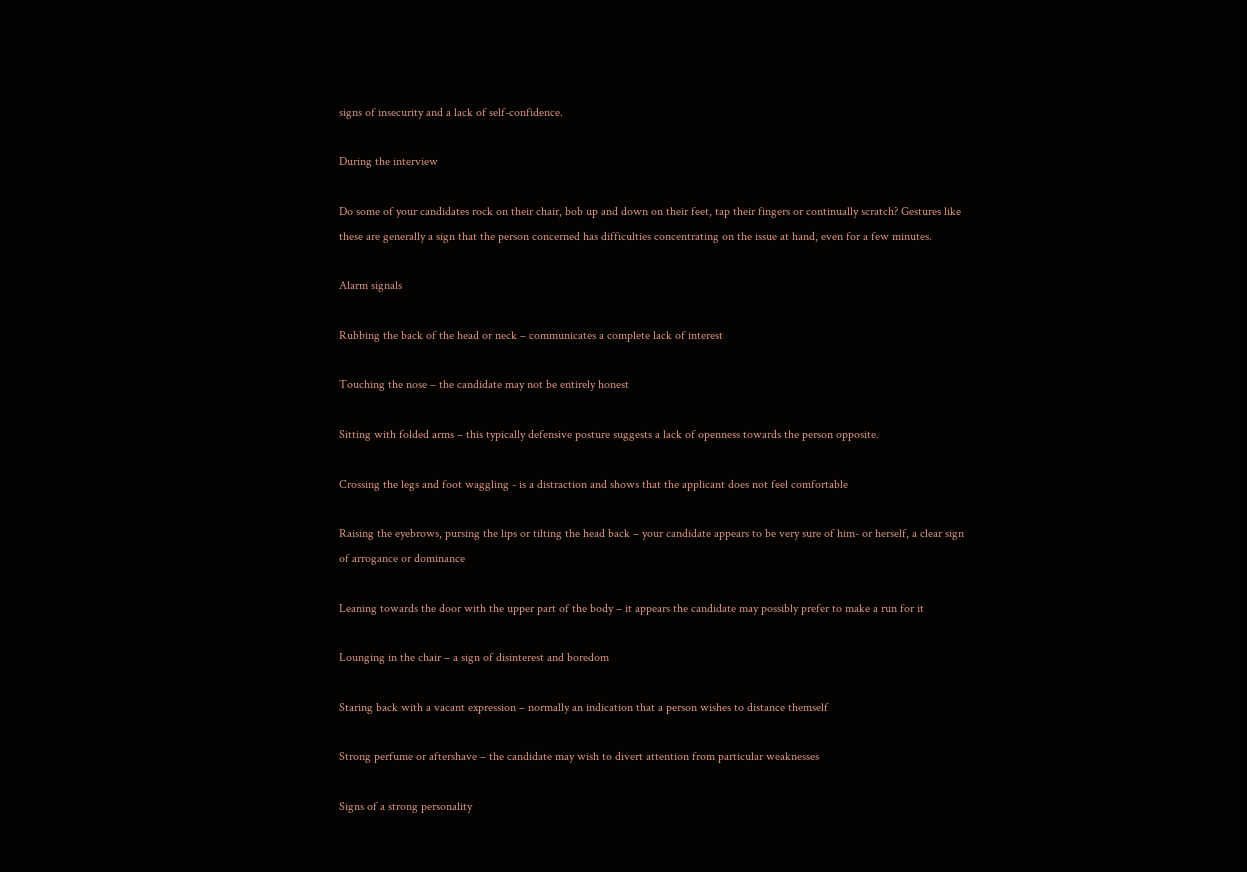signs of insecurity and a lack of self-confidence.

During the interview

Do some of your candidates rock on their chair, bob up and down on their feet, tap their fingers or continually scratch? Gestures like these are generally a sign that the person concerned has difficulties concentrating on the issue at hand, even for a few minutes.

Alarm signals

Rubbing the back of the head or neck – communicates a complete lack of interest

Touching the nose – the candidate may not be entirely honest

Sitting with folded arms – this typically defensive posture suggests a lack of openness towards the person opposite.

Crossing the legs and foot waggling - is a distraction and shows that the applicant does not feel comfortable

Raising the eyebrows, pursing the lips or tilting the head back – your candidate appears to be very sure of him- or herself, a clear sign of arrogance or dominance

Leaning towards the door with the upper part of the body – it appears the candidate may possibly prefer to make a run for it

Lounging in the chair – a sign of disinterest and boredom

Staring back with a vacant expression – normally an indication that a person wishes to distance themself

Strong perfume or aftershave – the candidate may wish to divert attention from particular weaknesses

Signs of a strong personality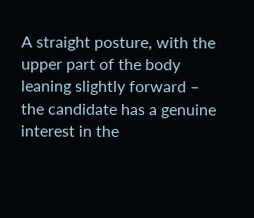A straight posture, with the upper part of the body leaning slightly forward – the candidate has a genuine interest in the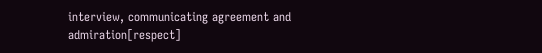interview, communicating agreement and admiration[respect]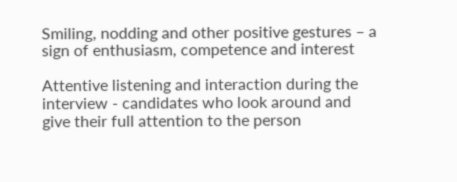Smiling, nodding and other positive gestures – a sign of enthusiasm, competence and interest

Attentive listening and interaction during the interview - candidates who look around and give their full attention to the person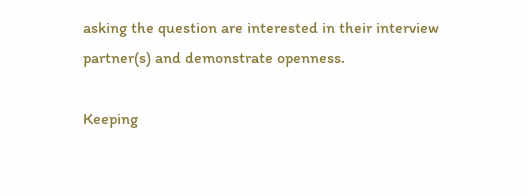asking the question are interested in their interview partner(s) and demonstrate openness.

Keeping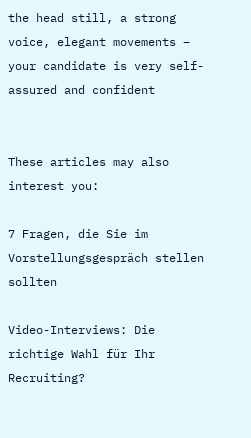the head still, a strong voice, elegant movements – your candidate is very self-assured and confident


These articles may also interest you:

7 Fragen, die Sie im Vorstellungsgespräch stellen sollten

Video-Interviews: Die richtige Wahl für Ihr Recruiting?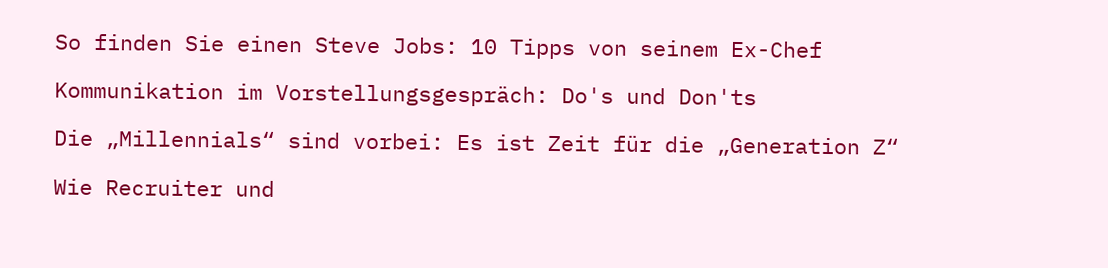So finden Sie einen Steve Jobs: 10 Tipps von seinem Ex-Chef

Kommunikation im Vorstellungsgespräch: Do's und Don'ts

Die „Millennials“ sind vorbei: Es ist Zeit für die „Generation Z“

Wie Recruiter und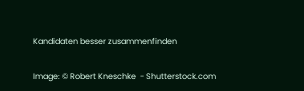Kandidaten besser zusammenfinden

Image: © Robert Kneschke  - Shutterstock.com